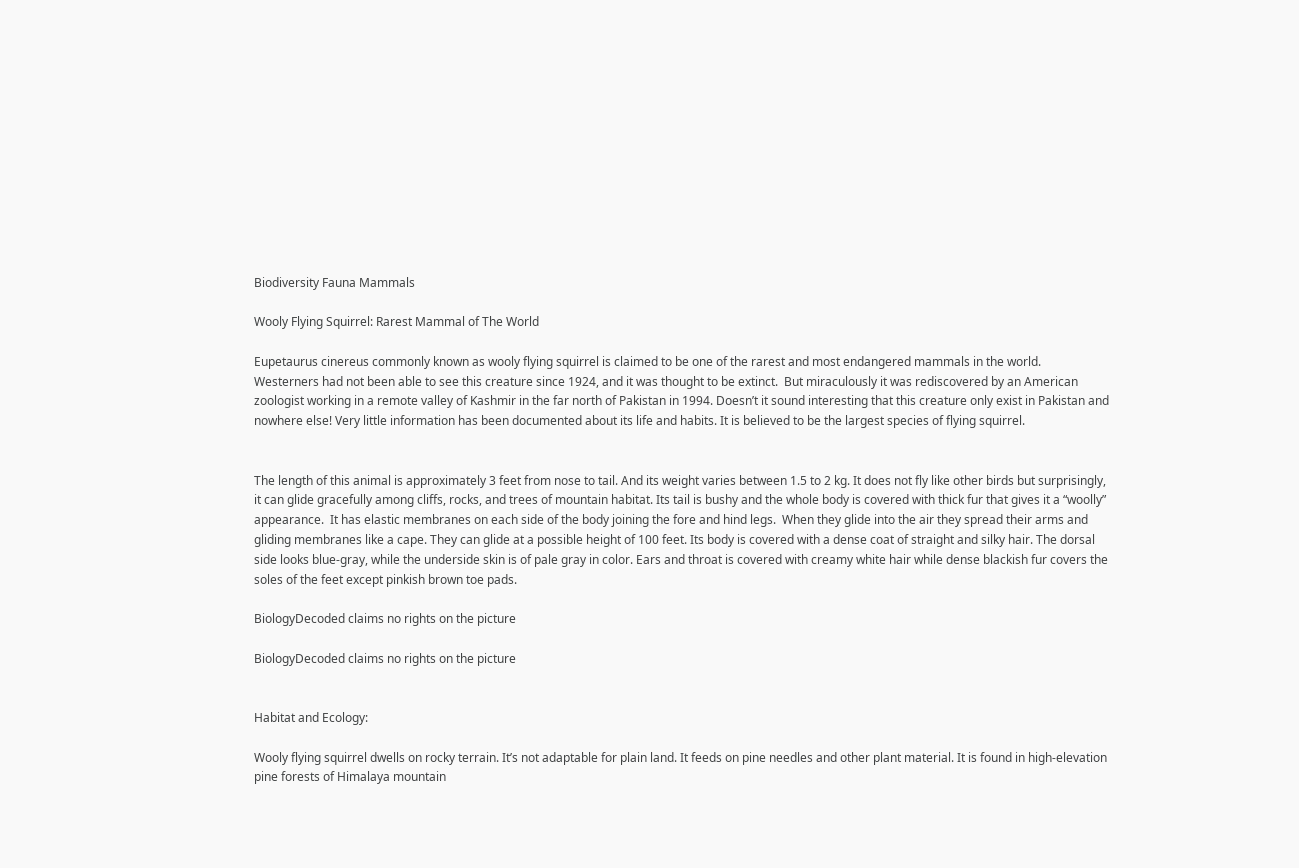Biodiversity Fauna Mammals

Wooly Flying Squirrel: Rarest Mammal of The World

Eupetaurus cinereus commonly known as wooly flying squirrel is claimed to be one of the rarest and most endangered mammals in the world.  Westerners had not been able to see this creature since 1924, and it was thought to be extinct.  But miraculously it was rediscovered by an American zoologist working in a remote valley of Kashmir in the far north of Pakistan in 1994. Doesn’t it sound interesting that this creature only exist in Pakistan and nowhere else! Very little information has been documented about its life and habits. It is believed to be the largest species of flying squirrel.


The length of this animal is approximately 3 feet from nose to tail. And its weight varies between 1.5 to 2 kg. It does not fly like other birds but surprisingly, it can glide gracefully among cliffs, rocks, and trees of mountain habitat. Its tail is bushy and the whole body is covered with thick fur that gives it a “woolly” appearance.  It has elastic membranes on each side of the body joining the fore and hind legs.  When they glide into the air they spread their arms and gliding membranes like a cape. They can glide at a possible height of 100 feet. Its body is covered with a dense coat of straight and silky hair. The dorsal side looks blue-gray, while the underside skin is of pale gray in color. Ears and throat is covered with creamy white hair while dense blackish fur covers the soles of the feet except pinkish brown toe pads.

BiologyDecoded claims no rights on the picture

BiologyDecoded claims no rights on the picture


Habitat and Ecology:

Wooly flying squirrel dwells on rocky terrain. It’s not adaptable for plain land. It feeds on pine needles and other plant material. It is found in high-elevation pine forests of Himalaya mountain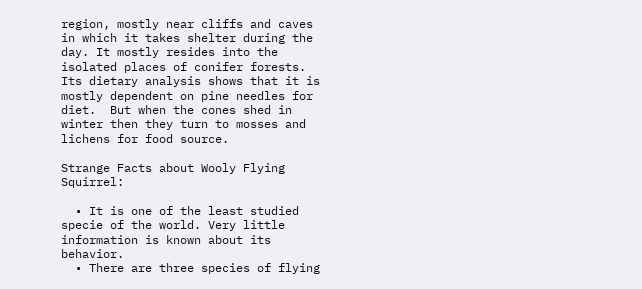region, mostly near cliffs and caves in which it takes shelter during the day. It mostly resides into the isolated places of conifer forests. Its dietary analysis shows that it is mostly dependent on pine needles for diet.  But when the cones shed in winter then they turn to mosses and lichens for food source.

Strange Facts about Wooly Flying Squirrel:

  • It is one of the least studied specie of the world. Very little information is known about its behavior.
  • There are three species of flying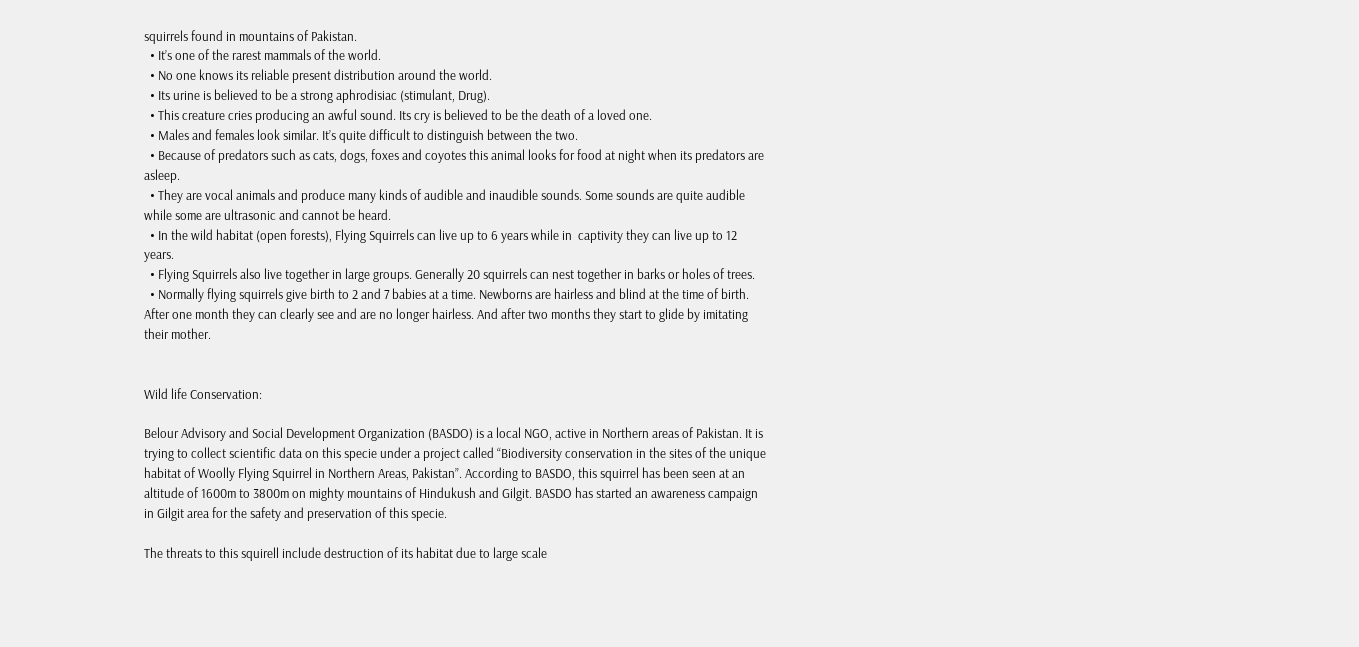squirrels found in mountains of Pakistan.
  • It’s one of the rarest mammals of the world.
  • No one knows its reliable present distribution around the world.
  • Its urine is believed to be a strong aphrodisiac (stimulant, Drug).
  • This creature cries producing an awful sound. Its cry is believed to be the death of a loved one.
  • Males and females look similar. It’s quite difficult to distinguish between the two.
  • Because of predators such as cats, dogs, foxes and coyotes this animal looks for food at night when its predators are asleep.
  • They are vocal animals and produce many kinds of audible and inaudible sounds. Some sounds are quite audible while some are ultrasonic and cannot be heard.
  • In the wild habitat (open forests), Flying Squirrels can live up to 6 years while in  captivity they can live up to 12 years.
  • Flying Squirrels also live together in large groups. Generally 20 squirrels can nest together in barks or holes of trees.
  • Normally flying squirrels give birth to 2 and 7 babies at a time. Newborns are hairless and blind at the time of birth. After one month they can clearly see and are no longer hairless. And after two months they start to glide by imitating their mother.


Wild life Conservation:

Belour Advisory and Social Development Organization (BASDO) is a local NGO, active in Northern areas of Pakistan. It is trying to collect scientific data on this specie under a project called “Biodiversity conservation in the sites of the unique habitat of Woolly Flying Squirrel in Northern Areas, Pakistan”. According to BASDO, this squirrel has been seen at an altitude of 1600m to 3800m on mighty mountains of Hindukush and Gilgit. BASDO has started an awareness campaign in Gilgit area for the safety and preservation of this specie.

The threats to this squirell include destruction of its habitat due to large scale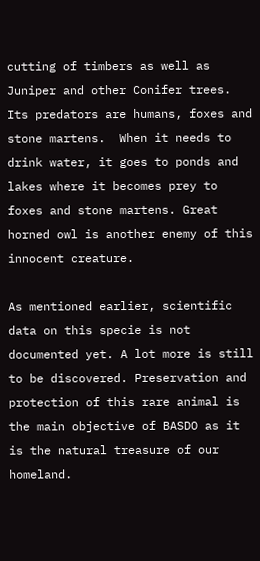cutting of timbers as well as Juniper and other Conifer trees. Its predators are humans, foxes and stone martens.  When it needs to drink water, it goes to ponds and lakes where it becomes prey to foxes and stone martens. Great horned owl is another enemy of this innocent creature.

As mentioned earlier, scientific data on this specie is not documented yet. A lot more is still to be discovered. Preservation and protection of this rare animal is the main objective of BASDO as it is the natural treasure of our homeland.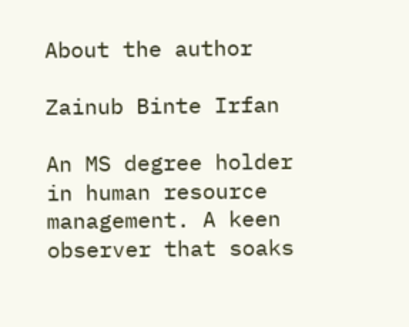About the author

Zainub Binte Irfan

An MS degree holder in human resource management. A keen observer that soaks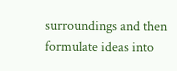surroundings and then formulate ideas into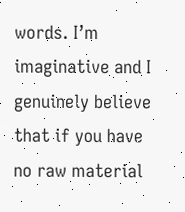words. I’m imaginative and I genuinely believe that if you have no raw material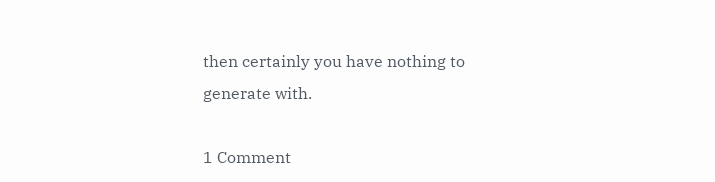then certainly you have nothing to generate with.

1 Comment